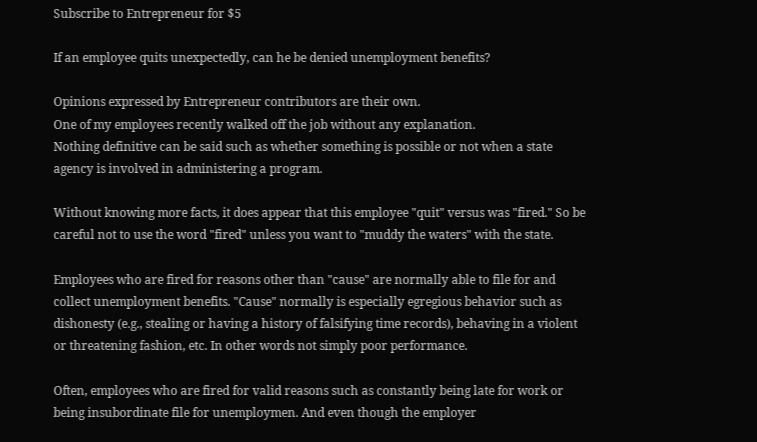Subscribe to Entrepreneur for $5

If an employee quits unexpectedly, can he be denied unemployment benefits?

Opinions expressed by Entrepreneur contributors are their own.
One of my employees recently walked off the job without any explanation.
Nothing definitive can be said such as whether something is possible or not when a state agency is involved in administering a program.

Without knowing more facts, it does appear that this employee "quit" versus was "fired." So be careful not to use the word "fired" unless you want to "muddy the waters" with the state.

Employees who are fired for reasons other than "cause" are normally able to file for and collect unemployment benefits. "Cause" normally is especially egregious behavior such as dishonesty (e.g., stealing or having a history of falsifying time records), behaving in a violent or threatening fashion, etc. In other words not simply poor performance.

Often, employees who are fired for valid reasons such as constantly being late for work or being insubordinate file for unemploymen. And even though the employer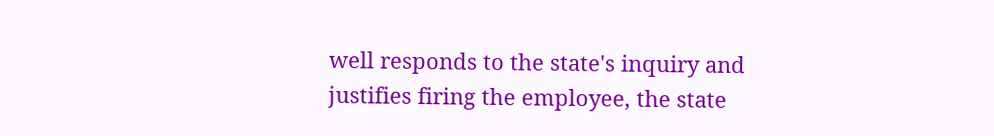well responds to the state's inquiry and justifies firing the employee, the state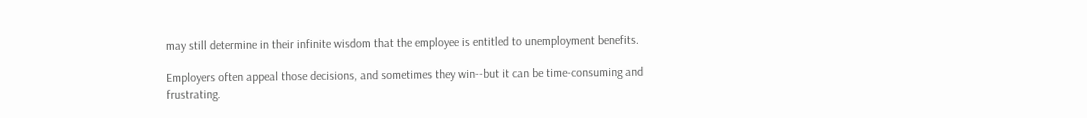may still determine in their infinite wisdom that the employee is entitled to unemployment benefits.

Employers often appeal those decisions, and sometimes they win--but it can be time-consuming and frustrating.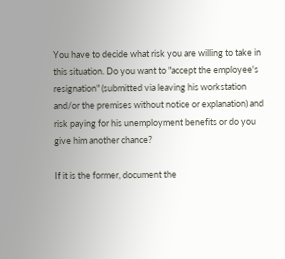You have to decide what risk you are willing to take in this situation. Do you want to "accept the employee's resignation" (submitted via leaving his workstation and/or the premises without notice or explanation) and risk paying for his unemployment benefits or do you give him another chance?

If it is the former, document the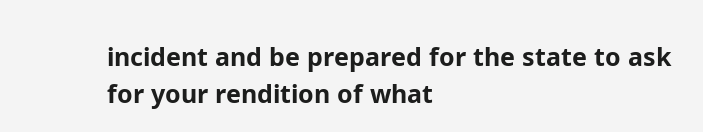incident and be prepared for the state to ask for your rendition of what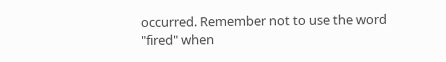occurred. Remember not to use the word "fired" when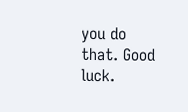you do that. Good luck.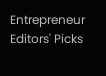Entrepreneur Editors' Picks